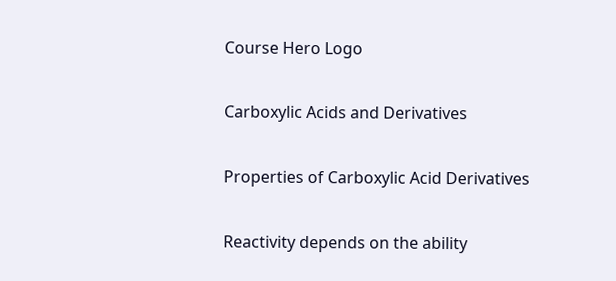Course Hero Logo

Carboxylic Acids and Derivatives

Properties of Carboxylic Acid Derivatives

Reactivity depends on the ability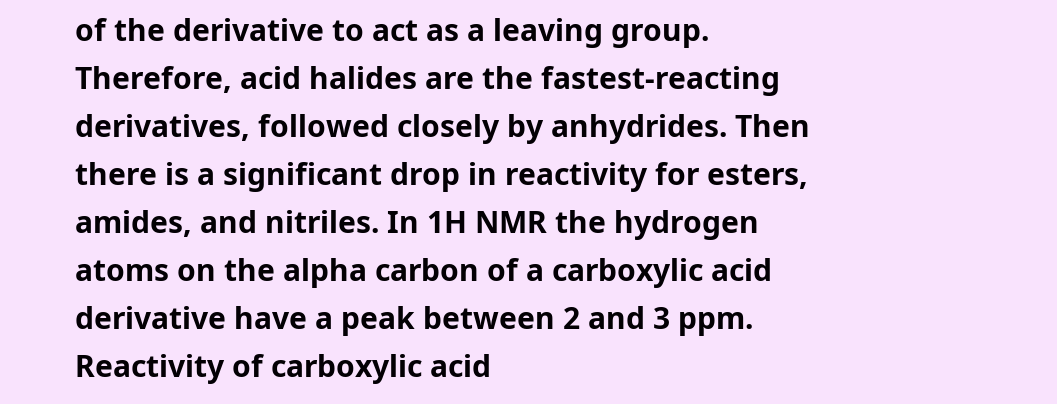of the derivative to act as a leaving group. Therefore, acid halides are the fastest-reacting derivatives, followed closely by anhydrides. Then there is a significant drop in reactivity for esters, amides, and nitriles. In 1H NMR the hydrogen atoms on the alpha carbon of a carboxylic acid derivative have a peak between 2 and 3 ppm.
Reactivity of carboxylic acid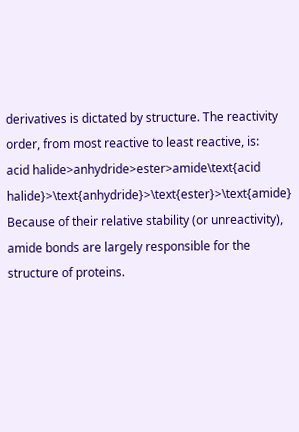derivatives is dictated by structure. The reactivity order, from most reactive to least reactive, is:
acid halide>anhydride>ester>amide\text{acid halide}>\text{anhydride}>\text{ester}>\text{amide}
Because of their relative stability (or unreactivity), amide bonds are largely responsible for the structure of proteins.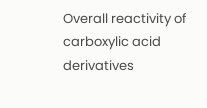Overall reactivity of carboxylic acid derivatives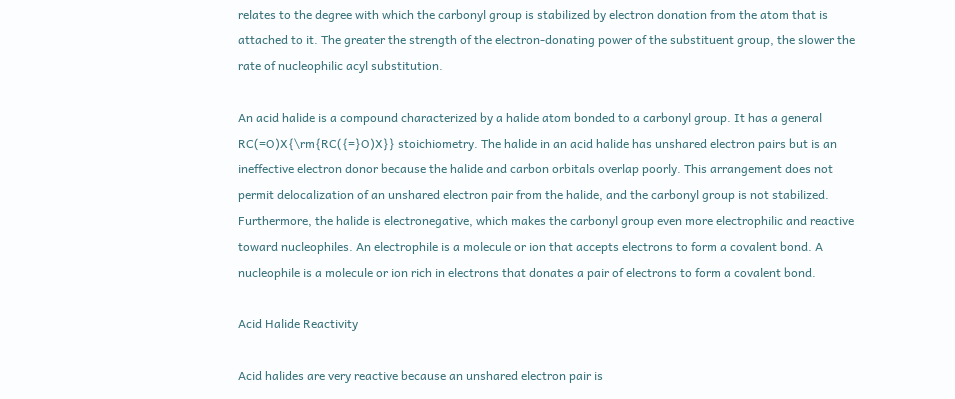relates to the degree with which the carbonyl group is stabilized by electron donation from the atom that is attached to it. The greater the strength of the electron-donating power of the substituent group, the slower the rate of nucleophilic acyl substitution.

An acid halide is a compound characterized by a halide atom bonded to a carbonyl group. It has a general RC(=O)X{\rm{RC({=}O)X}} stoichiometry. The halide in an acid halide has unshared electron pairs but is an ineffective electron donor because the halide and carbon orbitals overlap poorly. This arrangement does not permit delocalization of an unshared electron pair from the halide, and the carbonyl group is not stabilized. Furthermore, the halide is electronegative, which makes the carbonyl group even more electrophilic and reactive toward nucleophiles. An electrophile is a molecule or ion that accepts electrons to form a covalent bond. A nucleophile is a molecule or ion rich in electrons that donates a pair of electrons to form a covalent bond.

Acid Halide Reactivity

Acid halides are very reactive because an unshared electron pair is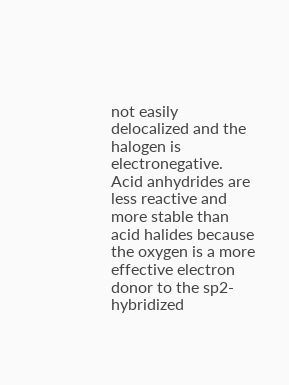not easily delocalized and the halogen is electronegative.
Acid anhydrides are less reactive and more stable than acid halides because the oxygen is a more effective electron donor to the sp2-hybridized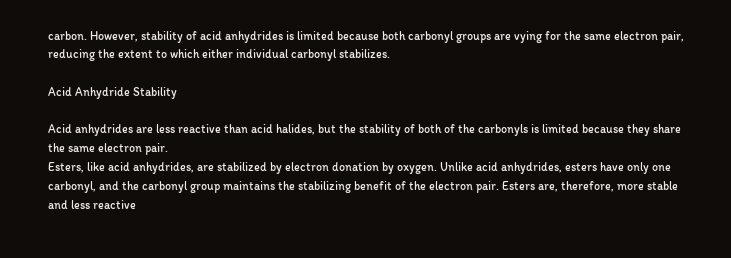carbon. However, stability of acid anhydrides is limited because both carbonyl groups are vying for the same electron pair, reducing the extent to which either individual carbonyl stabilizes.

Acid Anhydride Stability

Acid anhydrides are less reactive than acid halides, but the stability of both of the carbonyls is limited because they share the same electron pair.
Esters, like acid anhydrides, are stabilized by electron donation by oxygen. Unlike acid anhydrides, esters have only one carbonyl, and the carbonyl group maintains the stabilizing benefit of the electron pair. Esters are, therefore, more stable and less reactive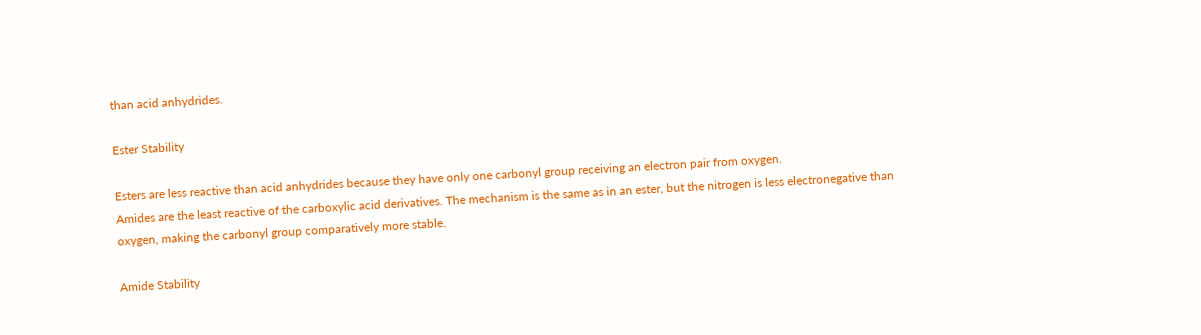than acid anhydrides.

Ester Stability

Esters are less reactive than acid anhydrides because they have only one carbonyl group receiving an electron pair from oxygen.
Amides are the least reactive of the carboxylic acid derivatives. The mechanism is the same as in an ester, but the nitrogen is less electronegative than oxygen, making the carbonyl group comparatively more stable.

Amide Stability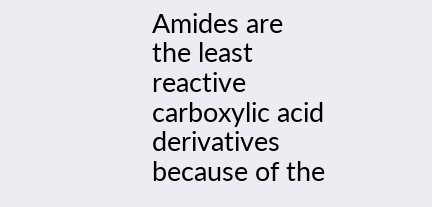Amides are the least reactive carboxylic acid derivatives because of the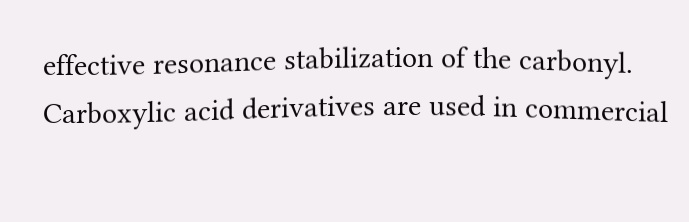effective resonance stabilization of the carbonyl.
Carboxylic acid derivatives are used in commercial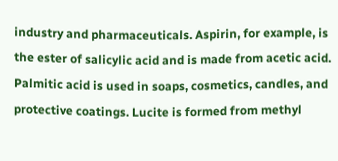industry and pharmaceuticals. Aspirin, for example, is the ester of salicylic acid and is made from acetic acid. Palmitic acid is used in soaps, cosmetics, candles, and protective coatings. Lucite is formed from methyl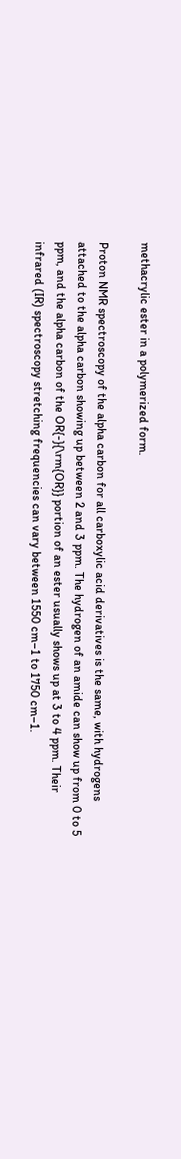methacrylic ester in a polymerized form.

Proton NMR spectroscopy of the alpha carbon for all carboxylic acid derivatives is the same, with hydrogens attached to the alpha carbon showing up between 2 and 3 ppm. The hydrogen of an amide can show up from 0 to 5 ppm, and the alpha carbon of the OR{-}{\rm{OR}} portion of an ester usually shows up at 3 to 4 ppm. Their infrared (IR) spectroscopy stretching frequencies can vary between 1550 cm–1 to 1750 cm–1.